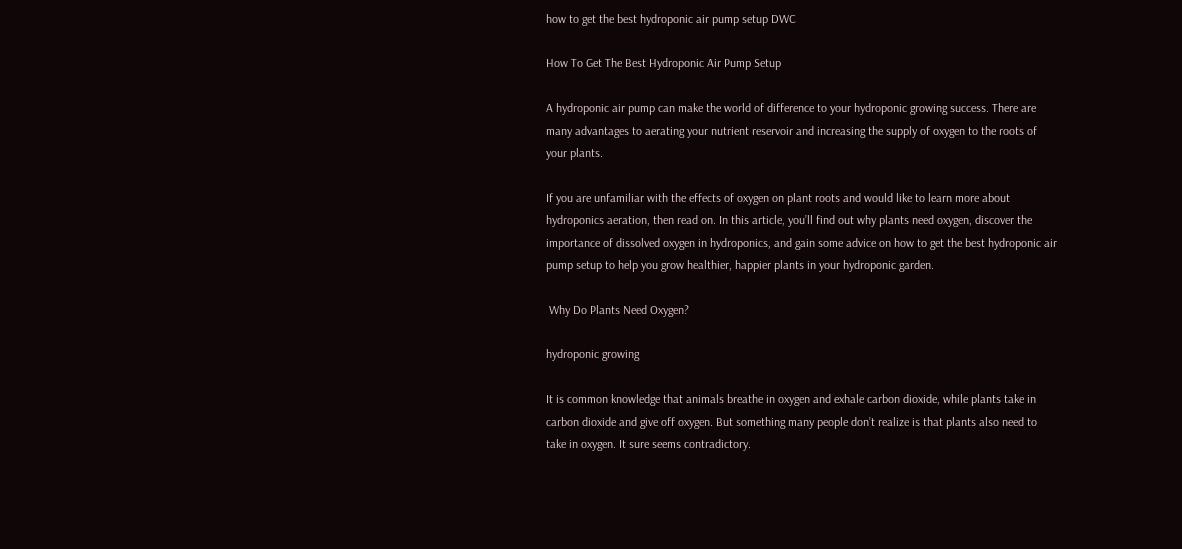how to get the best hydroponic air pump setup DWC

How To Get The Best Hydroponic Air Pump Setup

A hydroponic air pump can make the world of difference to your hydroponic growing success. There are many advantages to aerating your nutrient reservoir and increasing the supply of oxygen to the roots of your plants.

If you are unfamiliar with the effects of oxygen on plant roots and would like to learn more about hydroponics aeration, then read on. In this article, you’ll find out why plants need oxygen, discover the importance of dissolved oxygen in hydroponics, and gain some advice on how to get the best hydroponic air pump setup to help you grow healthier, happier plants in your hydroponic garden.

 Why Do Plants Need Oxygen?

hydroponic growing

It is common knowledge that animals breathe in oxygen and exhale carbon dioxide, while plants take in carbon dioxide and give off oxygen. But something many people don’t realize is that plants also need to take in oxygen. It sure seems contradictory.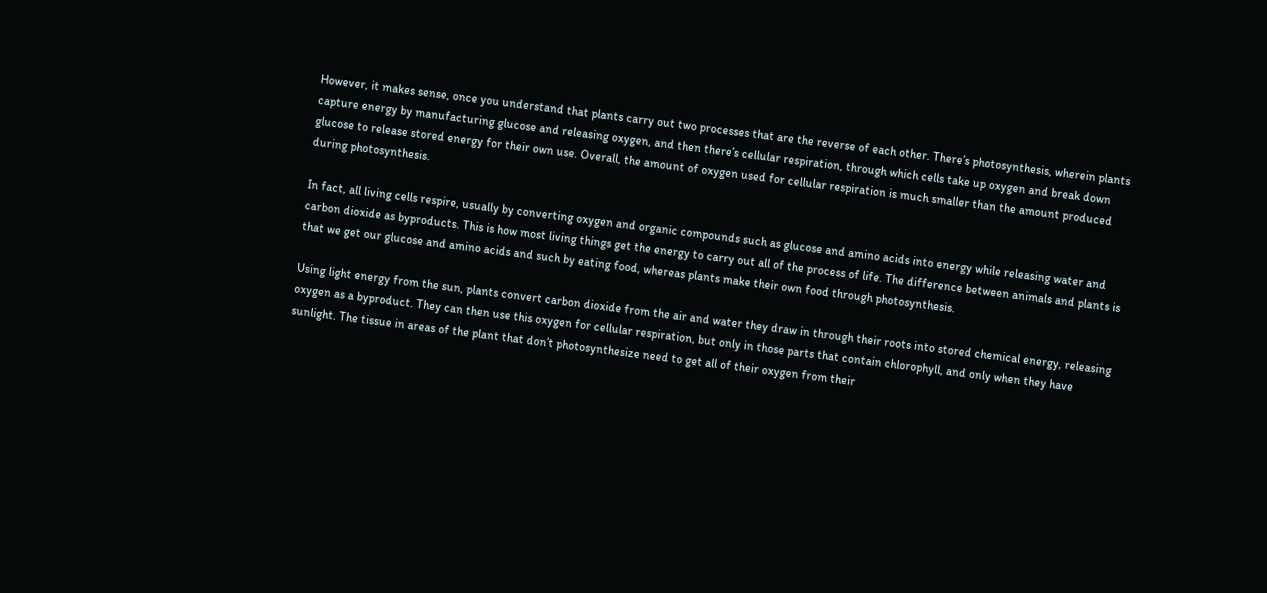However, it makes sense, once you understand that plants carry out two processes that are the reverse of each other. There’s photosynthesis, wherein plants capture energy by manufacturing glucose and releasing oxygen, and then there’s cellular respiration, through which cells take up oxygen and break down glucose to release stored energy for their own use. Overall, the amount of oxygen used for cellular respiration is much smaller than the amount produced during photosynthesis.

In fact, all living cells respire, usually by converting oxygen and organic compounds such as glucose and amino acids into energy while releasing water and carbon dioxide as byproducts. This is how most living things get the energy to carry out all of the process of life. The difference between animals and plants is that we get our glucose and amino acids and such by eating food, whereas plants make their own food through photosynthesis.

Using light energy from the sun, plants convert carbon dioxide from the air and water they draw in through their roots into stored chemical energy, releasing oxygen as a byproduct. They can then use this oxygen for cellular respiration, but only in those parts that contain chlorophyll, and only when they have sunlight. The tissue in areas of the plant that don’t photosynthesize need to get all of their oxygen from their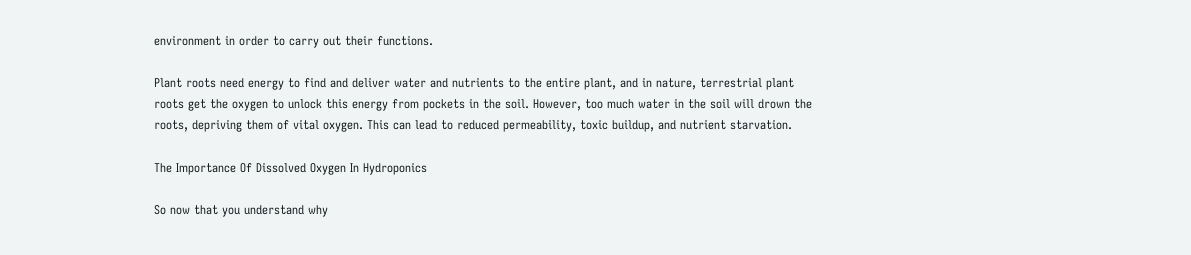environment in order to carry out their functions.

Plant roots need energy to find and deliver water and nutrients to the entire plant, and in nature, terrestrial plant roots get the oxygen to unlock this energy from pockets in the soil. However, too much water in the soil will drown the roots, depriving them of vital oxygen. This can lead to reduced permeability, toxic buildup, and nutrient starvation.

The Importance Of Dissolved Oxygen In Hydroponics

So now that you understand why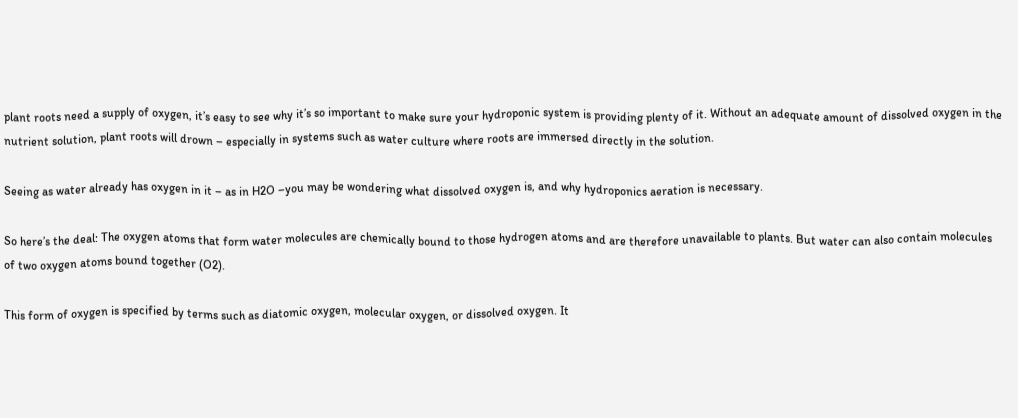plant roots need a supply of oxygen, it’s easy to see why it’s so important to make sure your hydroponic system is providing plenty of it. Without an adequate amount of dissolved oxygen in the nutrient solution, plant roots will drown – especially in systems such as water culture where roots are immersed directly in the solution.

Seeing as water already has oxygen in it – as in H2O –you may be wondering what dissolved oxygen is, and why hydroponics aeration is necessary.

So here’s the deal: The oxygen atoms that form water molecules are chemically bound to those hydrogen atoms and are therefore unavailable to plants. But water can also contain molecules of two oxygen atoms bound together (O2).

This form of oxygen is specified by terms such as diatomic oxygen, molecular oxygen, or dissolved oxygen. It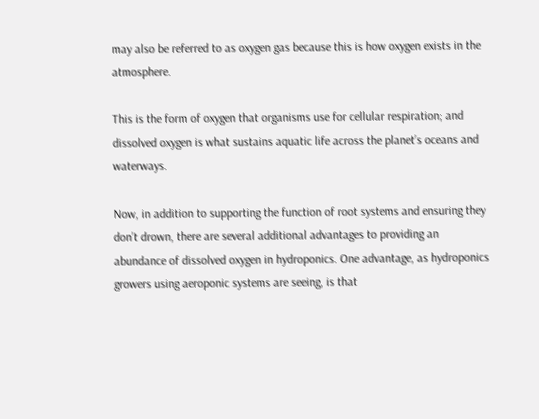may also be referred to as oxygen gas because this is how oxygen exists in the atmosphere.

This is the form of oxygen that organisms use for cellular respiration; and dissolved oxygen is what sustains aquatic life across the planet’s oceans and waterways.

Now, in addition to supporting the function of root systems and ensuring they don’t drown, there are several additional advantages to providing an abundance of dissolved oxygen in hydroponics. One advantage, as hydroponics growers using aeroponic systems are seeing, is that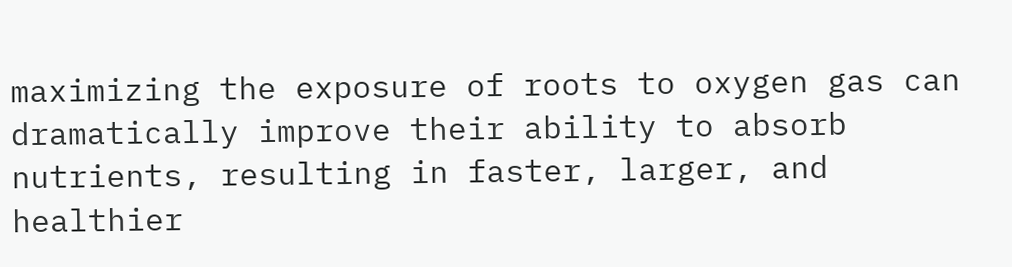maximizing the exposure of roots to oxygen gas can dramatically improve their ability to absorb nutrients, resulting in faster, larger, and healthier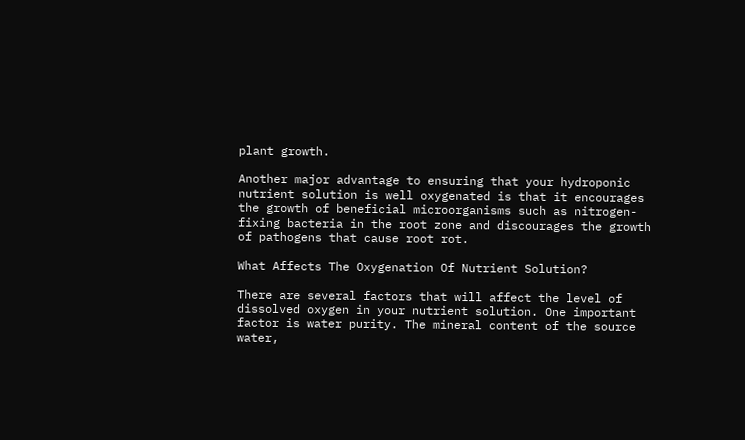plant growth.

Another major advantage to ensuring that your hydroponic nutrient solution is well oxygenated is that it encourages the growth of beneficial microorganisms such as nitrogen-fixing bacteria in the root zone and discourages the growth of pathogens that cause root rot.

What Affects The Oxygenation Of Nutrient Solution?

There are several factors that will affect the level of dissolved oxygen in your nutrient solution. One important factor is water purity. The mineral content of the source water,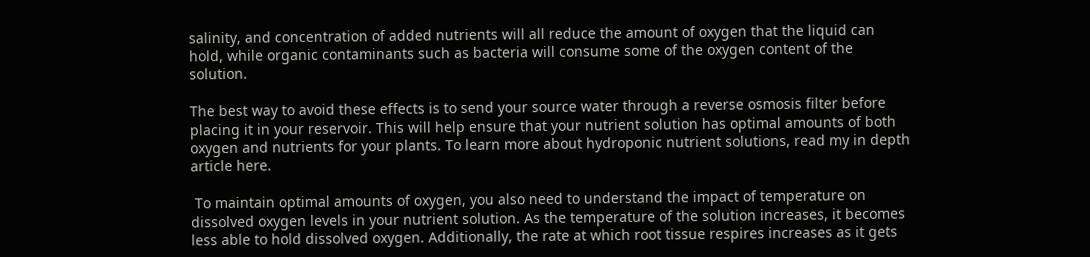salinity, and concentration of added nutrients will all reduce the amount of oxygen that the liquid can hold, while organic contaminants such as bacteria will consume some of the oxygen content of the solution.

The best way to avoid these effects is to send your source water through a reverse osmosis filter before placing it in your reservoir. This will help ensure that your nutrient solution has optimal amounts of both oxygen and nutrients for your plants. To learn more about hydroponic nutrient solutions, read my in depth article here.

 To maintain optimal amounts of oxygen, you also need to understand the impact of temperature on dissolved oxygen levels in your nutrient solution. As the temperature of the solution increases, it becomes less able to hold dissolved oxygen. Additionally, the rate at which root tissue respires increases as it gets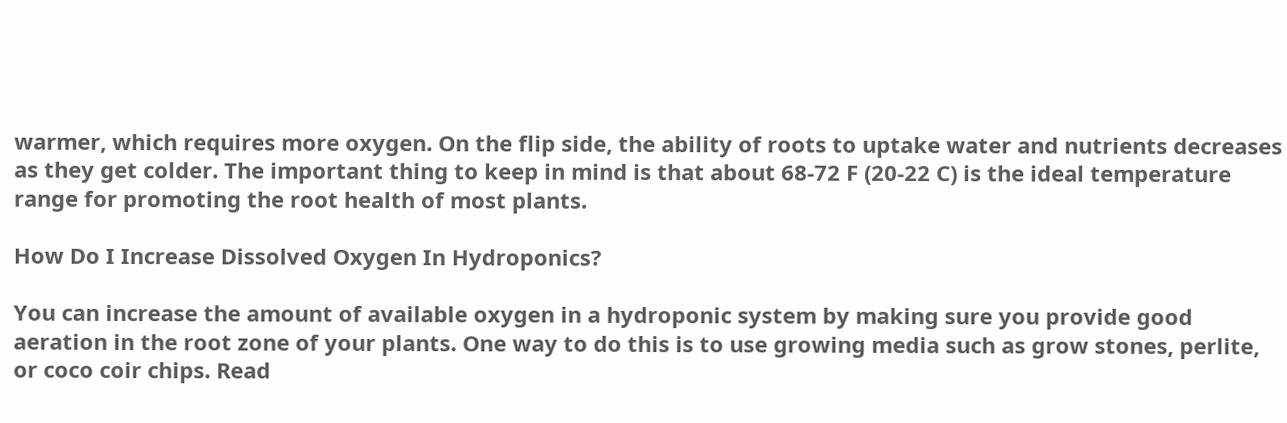warmer, which requires more oxygen. On the flip side, the ability of roots to uptake water and nutrients decreases as they get colder. The important thing to keep in mind is that about 68-72 F (20-22 C) is the ideal temperature range for promoting the root health of most plants.

How Do I Increase Dissolved Oxygen In Hydroponics?

You can increase the amount of available oxygen in a hydroponic system by making sure you provide good aeration in the root zone of your plants. One way to do this is to use growing media such as grow stones, perlite, or coco coir chips. Read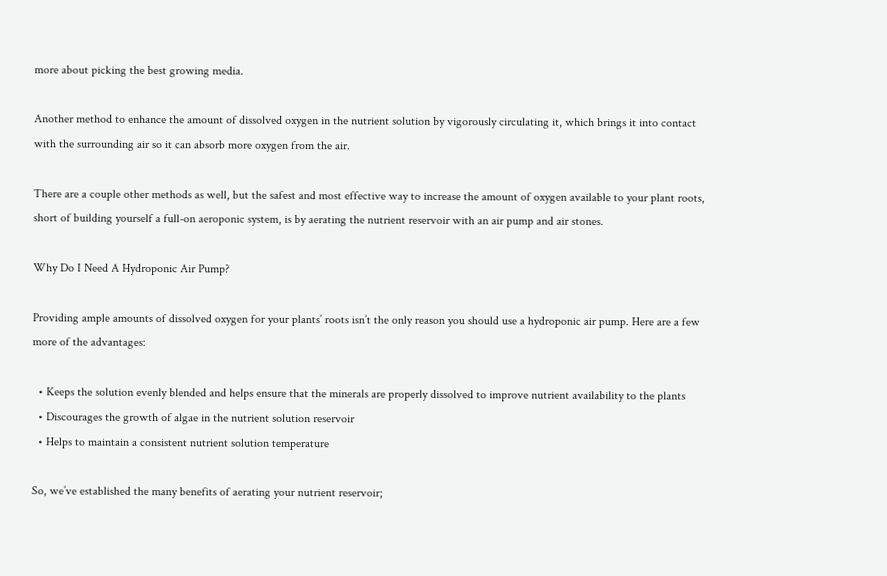more about picking the best growing media.

Another method to enhance the amount of dissolved oxygen in the nutrient solution by vigorously circulating it, which brings it into contact with the surrounding air so it can absorb more oxygen from the air.

There are a couple other methods as well, but the safest and most effective way to increase the amount of oxygen available to your plant roots, short of building yourself a full-on aeroponic system, is by aerating the nutrient reservoir with an air pump and air stones.

Why Do I Need A Hydroponic Air Pump?

Providing ample amounts of dissolved oxygen for your plants’ roots isn’t the only reason you should use a hydroponic air pump. Here are a few more of the advantages:

  • Keeps the solution evenly blended and helps ensure that the minerals are properly dissolved to improve nutrient availability to the plants
  • Discourages the growth of algae in the nutrient solution reservoir
  • Helps to maintain a consistent nutrient solution temperature

So, we’ve established the many benefits of aerating your nutrient reservoir;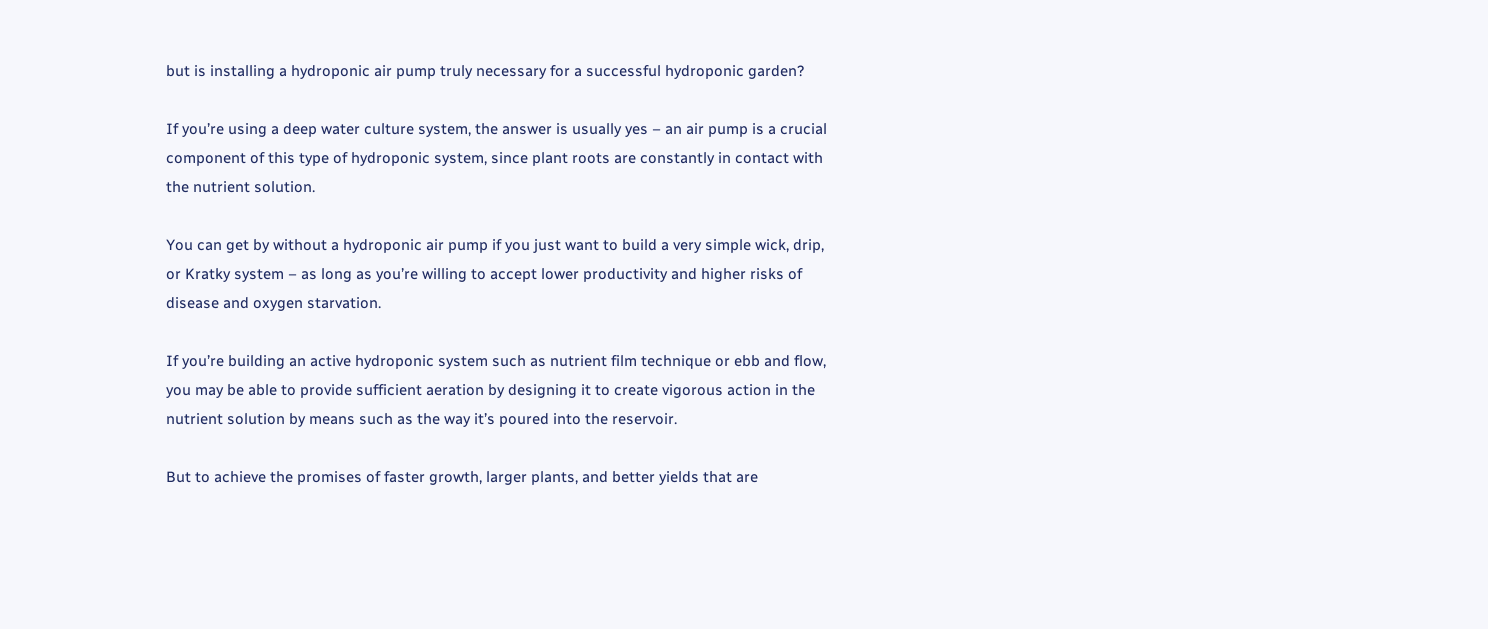but is installing a hydroponic air pump truly necessary for a successful hydroponic garden?

If you’re using a deep water culture system, the answer is usually yes – an air pump is a crucial component of this type of hydroponic system, since plant roots are constantly in contact with the nutrient solution.

You can get by without a hydroponic air pump if you just want to build a very simple wick, drip, or Kratky system – as long as you’re willing to accept lower productivity and higher risks of disease and oxygen starvation.

If you’re building an active hydroponic system such as nutrient film technique or ebb and flow, you may be able to provide sufficient aeration by designing it to create vigorous action in the nutrient solution by means such as the way it’s poured into the reservoir.

But to achieve the promises of faster growth, larger plants, and better yields that are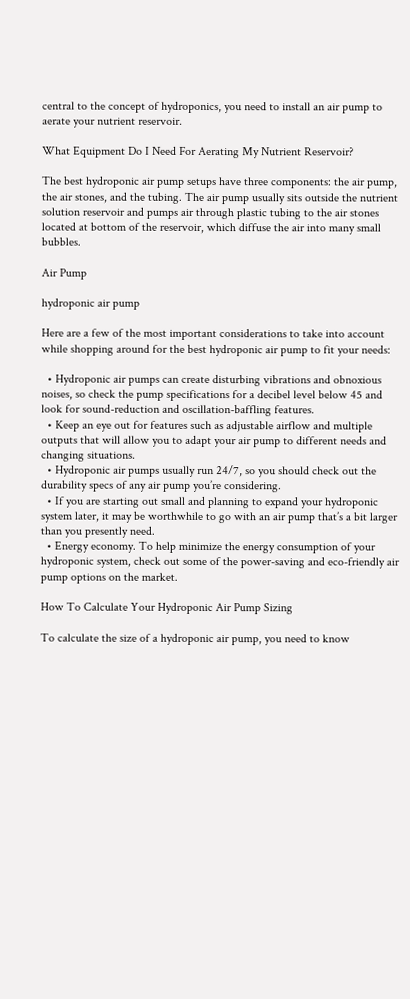central to the concept of hydroponics, you need to install an air pump to aerate your nutrient reservoir.

What Equipment Do I Need For Aerating My Nutrient Reservoir?

The best hydroponic air pump setups have three components: the air pump, the air stones, and the tubing. The air pump usually sits outside the nutrient solution reservoir and pumps air through plastic tubing to the air stones located at bottom of the reservoir, which diffuse the air into many small bubbles.

Air Pump

hydroponic air pump

Here are a few of the most important considerations to take into account while shopping around for the best hydroponic air pump to fit your needs:

  • Hydroponic air pumps can create disturbing vibrations and obnoxious noises, so check the pump specifications for a decibel level below 45 and look for sound-reduction and oscillation-baffling features.
  • Keep an eye out for features such as adjustable airflow and multiple outputs that will allow you to adapt your air pump to different needs and changing situations.
  • Hydroponic air pumps usually run 24/7, so you should check out the durability specs of any air pump you’re considering.
  • If you are starting out small and planning to expand your hydroponic system later, it may be worthwhile to go with an air pump that’s a bit larger than you presently need.
  • Energy economy. To help minimize the energy consumption of your hydroponic system, check out some of the power-saving and eco-friendly air pump options on the market.

How To Calculate Your Hydroponic Air Pump Sizing

To calculate the size of a hydroponic air pump, you need to know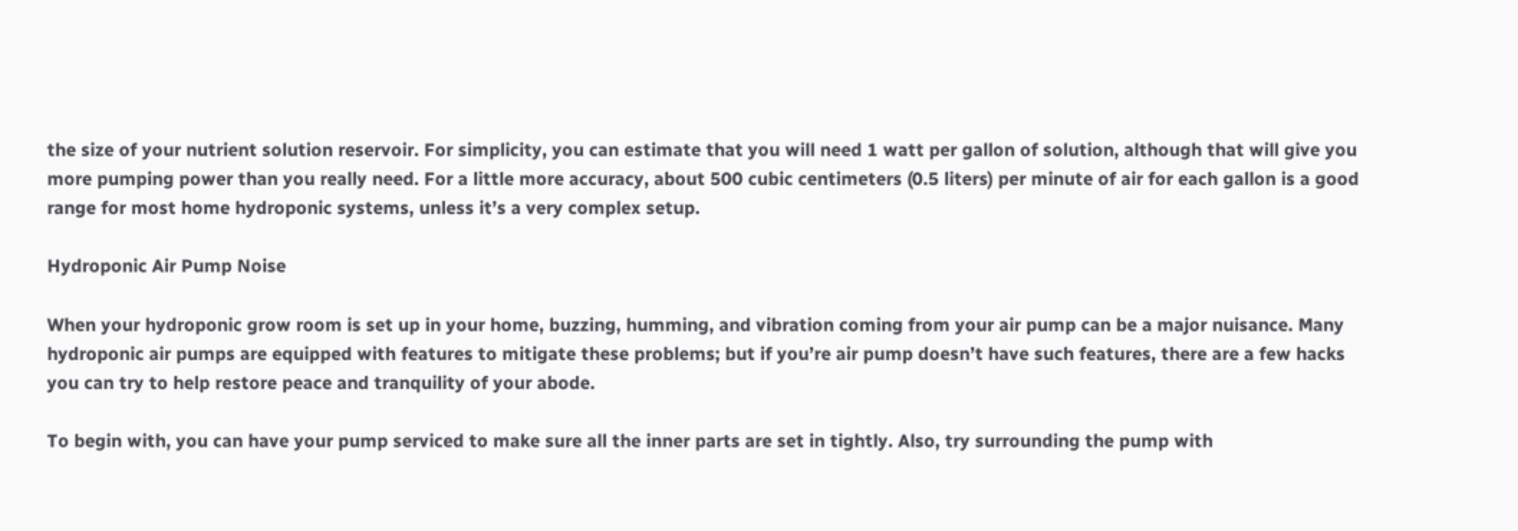the size of your nutrient solution reservoir. For simplicity, you can estimate that you will need 1 watt per gallon of solution, although that will give you more pumping power than you really need. For a little more accuracy, about 500 cubic centimeters (0.5 liters) per minute of air for each gallon is a good range for most home hydroponic systems, unless it’s a very complex setup.

Hydroponic Air Pump Noise

When your hydroponic grow room is set up in your home, buzzing, humming, and vibration coming from your air pump can be a major nuisance. Many hydroponic air pumps are equipped with features to mitigate these problems; but if you’re air pump doesn’t have such features, there are a few hacks you can try to help restore peace and tranquility of your abode.

To begin with, you can have your pump serviced to make sure all the inner parts are set in tightly. Also, try surrounding the pump with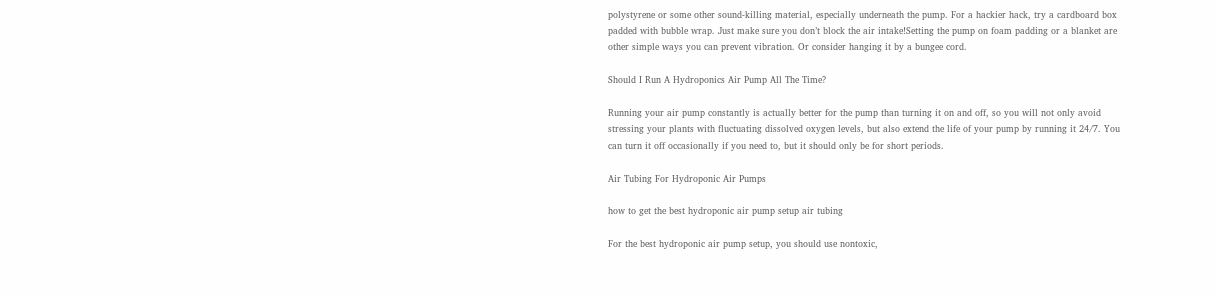polystyrene or some other sound-killing material, especially underneath the pump. For a hackier hack, try a cardboard box padded with bubble wrap. Just make sure you don’t block the air intake!Setting the pump on foam padding or a blanket are other simple ways you can prevent vibration. Or consider hanging it by a bungee cord.

Should I Run A Hydroponics Air Pump All The Time?

Running your air pump constantly is actually better for the pump than turning it on and off, so you will not only avoid stressing your plants with fluctuating dissolved oxygen levels, but also extend the life of your pump by running it 24/7. You can turn it off occasionally if you need to, but it should only be for short periods.

Air Tubing For Hydroponic Air Pumps

how to get the best hydroponic air pump setup air tubing

For the best hydroponic air pump setup, you should use nontoxic,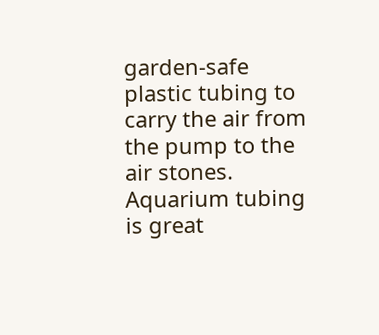garden-safe plastic tubing to carry the air from the pump to the air stones. Aquarium tubing is great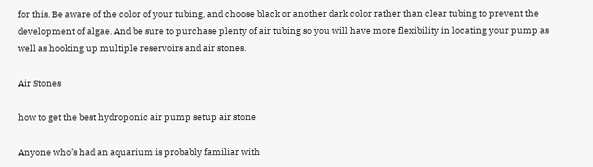for this. Be aware of the color of your tubing, and choose black or another dark color rather than clear tubing to prevent the development of algae. And be sure to purchase plenty of air tubing so you will have more flexibility in locating your pump as well as hooking up multiple reservoirs and air stones.

Air Stones

how to get the best hydroponic air pump setup air stone

Anyone who’s had an aquarium is probably familiar with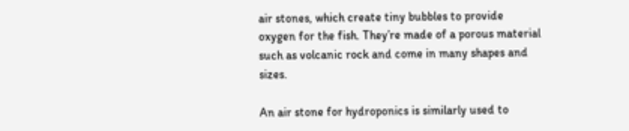air stones, which create tiny bubbles to provide oxygen for the fish. They’re made of a porous material such as volcanic rock and come in many shapes and sizes.

An air stone for hydroponics is similarly used to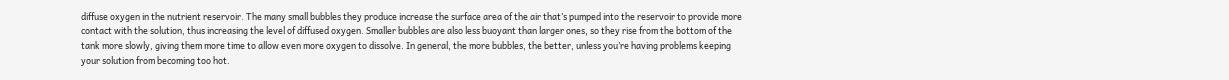diffuse oxygen in the nutrient reservoir. The many small bubbles they produce increase the surface area of the air that’s pumped into the reservoir to provide more contact with the solution, thus increasing the level of diffused oxygen. Smaller bubbles are also less buoyant than larger ones, so they rise from the bottom of the tank more slowly, giving them more time to allow even more oxygen to dissolve. In general, the more bubbles, the better, unless you’re having problems keeping your solution from becoming too hot.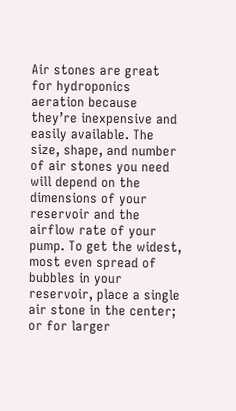Air stones are great for hydroponics aeration because they’re inexpensive and easily available. The size, shape, and number of air stones you need will depend on the dimensions of your reservoir and the airflow rate of your pump. To get the widest, most even spread of bubbles in your reservoir, place a single air stone in the center; or for larger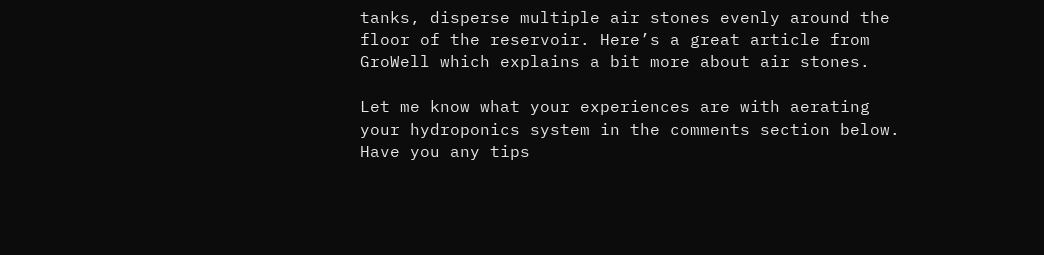tanks, disperse multiple air stones evenly around the floor of the reservoir. Here’s a great article from GroWell which explains a bit more about air stones.

Let me know what your experiences are with aerating your hydroponics system in the comments section below. Have you any tips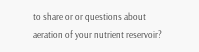to share or or questions about aeration of your nutrient reservoir?